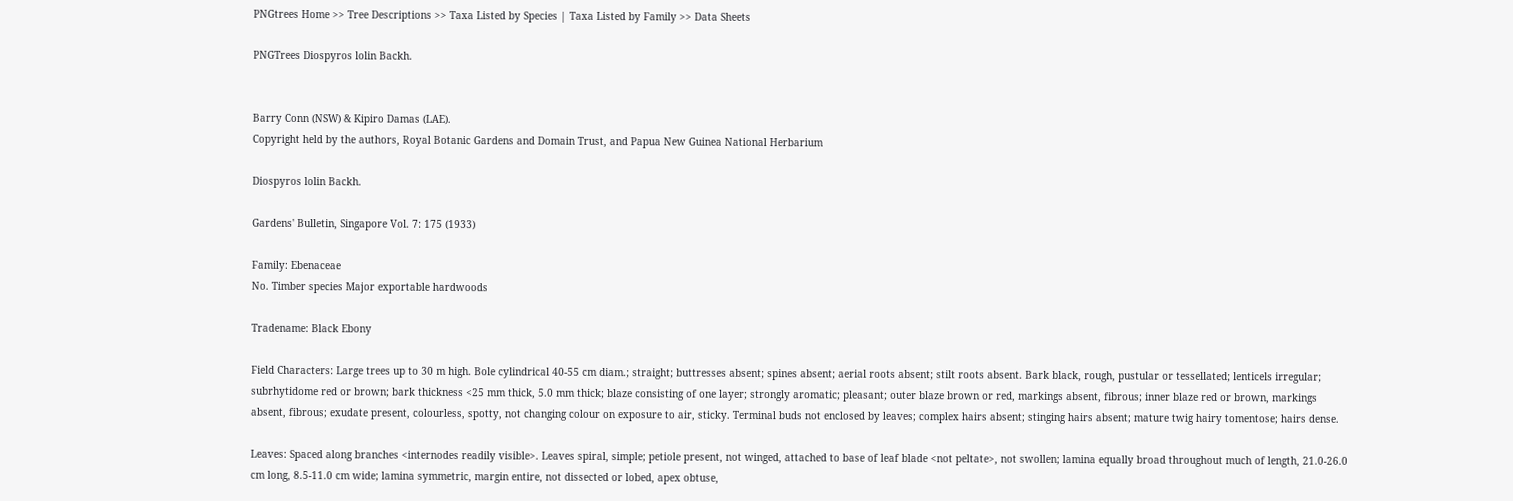PNGtrees Home >> Tree Descriptions >> Taxa Listed by Species | Taxa Listed by Family >> Data Sheets

PNGTrees Diospyros lolin Backh.


Barry Conn (NSW) & Kipiro Damas (LAE).
Copyright held by the authors, Royal Botanic Gardens and Domain Trust, and Papua New Guinea National Herbarium

Diospyros lolin Backh.

Gardens' Bulletin, Singapore Vol. 7: 175 (1933)

Family: Ebenaceae
No. Timber species Major exportable hardwoods

Tradename: Black Ebony

Field Characters: Large trees up to 30 m high. Bole cylindrical 40-55 cm diam.; straight; buttresses absent; spines absent; aerial roots absent; stilt roots absent. Bark black, rough, pustular or tessellated; lenticels irregular; subrhytidome red or brown; bark thickness <25 mm thick, 5.0 mm thick; blaze consisting of one layer; strongly aromatic; pleasant; outer blaze brown or red, markings absent, fibrous; inner blaze red or brown, markings absent, fibrous; exudate present, colourless, spotty, not changing colour on exposure to air, sticky. Terminal buds not enclosed by leaves; complex hairs absent; stinging hairs absent; mature twig hairy tomentose; hairs dense.

Leaves: Spaced along branches <internodes readily visible>. Leaves spiral, simple; petiole present, not winged, attached to base of leaf blade <not peltate>, not swollen; lamina equally broad throughout much of length, 21.0-26.0 cm long, 8.5-11.0 cm wide; lamina symmetric, margin entire, not dissected or lobed, apex obtuse,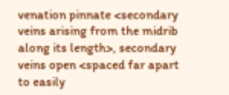venation pinnate <secondary veins arising from the midrib along its length>, secondary veins open <spaced far apart to easily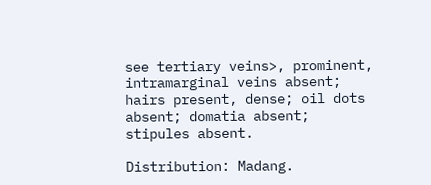see tertiary veins>, prominent, intramarginal veins absent; hairs present, dense; oil dots absent; domatia absent; stipules absent.

Distribution: Madang.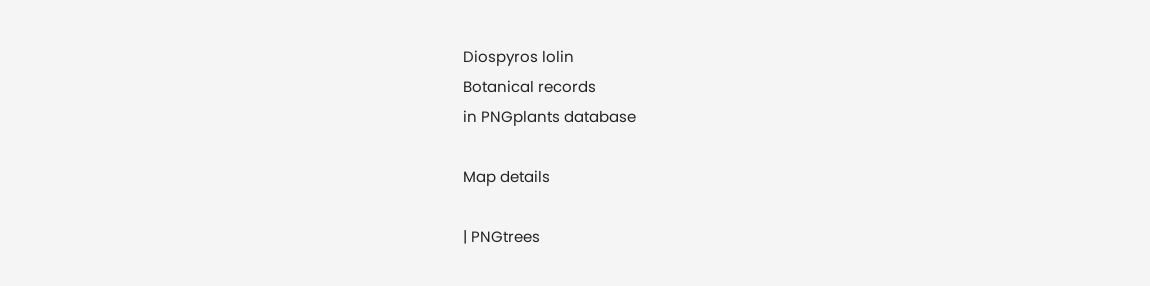Diospyros lolin
Botanical records
in PNGplants database

Map details

| PNGtrees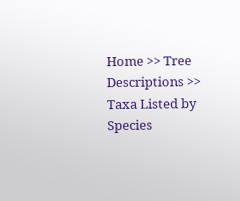Home >> Tree Descriptions >> Taxa Listed by Species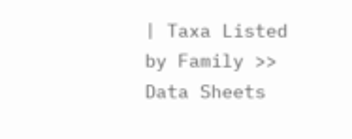| Taxa Listed by Family >> Data Sheets